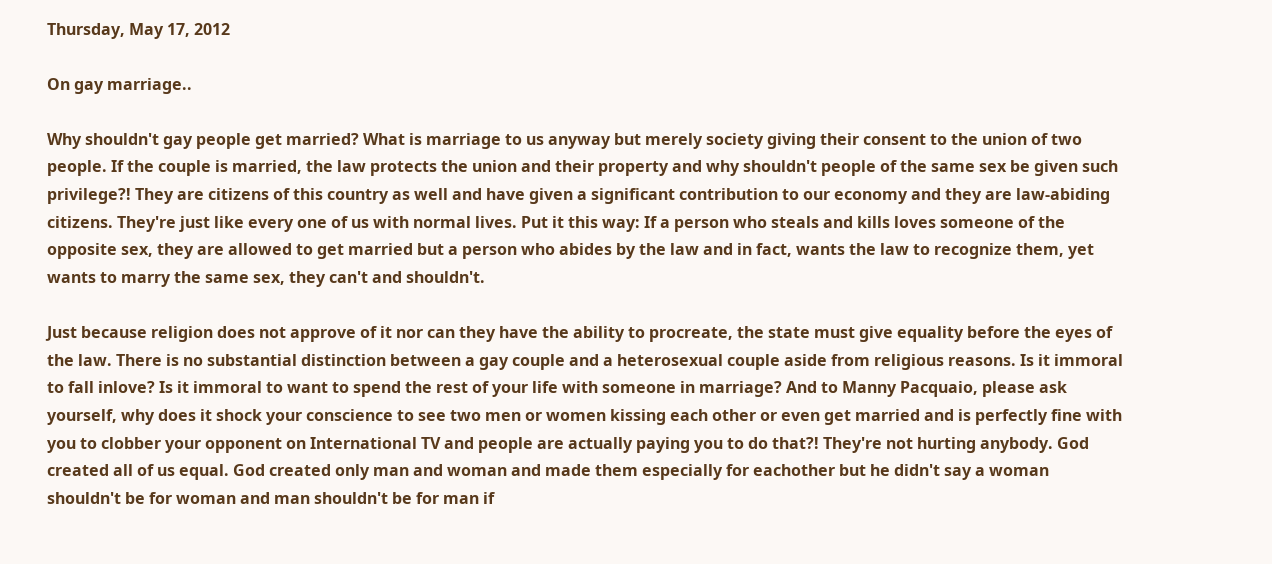Thursday, May 17, 2012

On gay marriage..

Why shouldn't gay people get married? What is marriage to us anyway but merely society giving their consent to the union of two people. If the couple is married, the law protects the union and their property and why shouldn't people of the same sex be given such privilege?! They are citizens of this country as well and have given a significant contribution to our economy and they are law-abiding citizens. They're just like every one of us with normal lives. Put it this way: If a person who steals and kills loves someone of the opposite sex, they are allowed to get married but a person who abides by the law and in fact, wants the law to recognize them, yet wants to marry the same sex, they can't and shouldn't.

Just because religion does not approve of it nor can they have the ability to procreate, the state must give equality before the eyes of the law. There is no substantial distinction between a gay couple and a heterosexual couple aside from religious reasons. Is it immoral to fall inlove? Is it immoral to want to spend the rest of your life with someone in marriage? And to Manny Pacquaio, please ask yourself, why does it shock your conscience to see two men or women kissing each other or even get married and is perfectly fine with you to clobber your opponent on International TV and people are actually paying you to do that?! They're not hurting anybody. God created all of us equal. God created only man and woman and made them especially for eachother but he didn't say a woman shouldn't be for woman and man shouldn't be for man if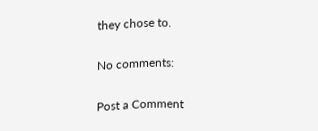they chose to.

No comments:

Post a Comment